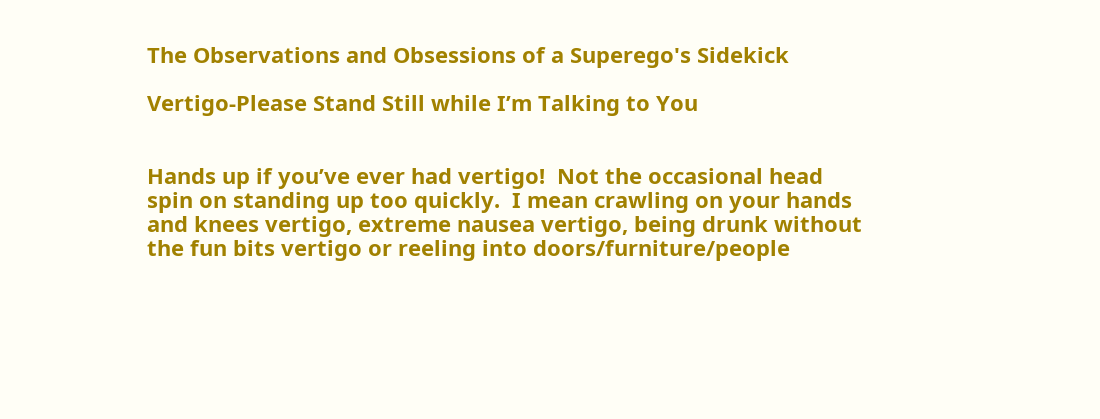The Observations and Obsessions of a Superego's Sidekick

Vertigo-Please Stand Still while I’m Talking to You


Hands up if you’ve ever had vertigo!  Not the occasional head spin on standing up too quickly.  I mean crawling on your hands and knees vertigo, extreme nausea vertigo, being drunk without the fun bits vertigo or reeling into doors/furniture/people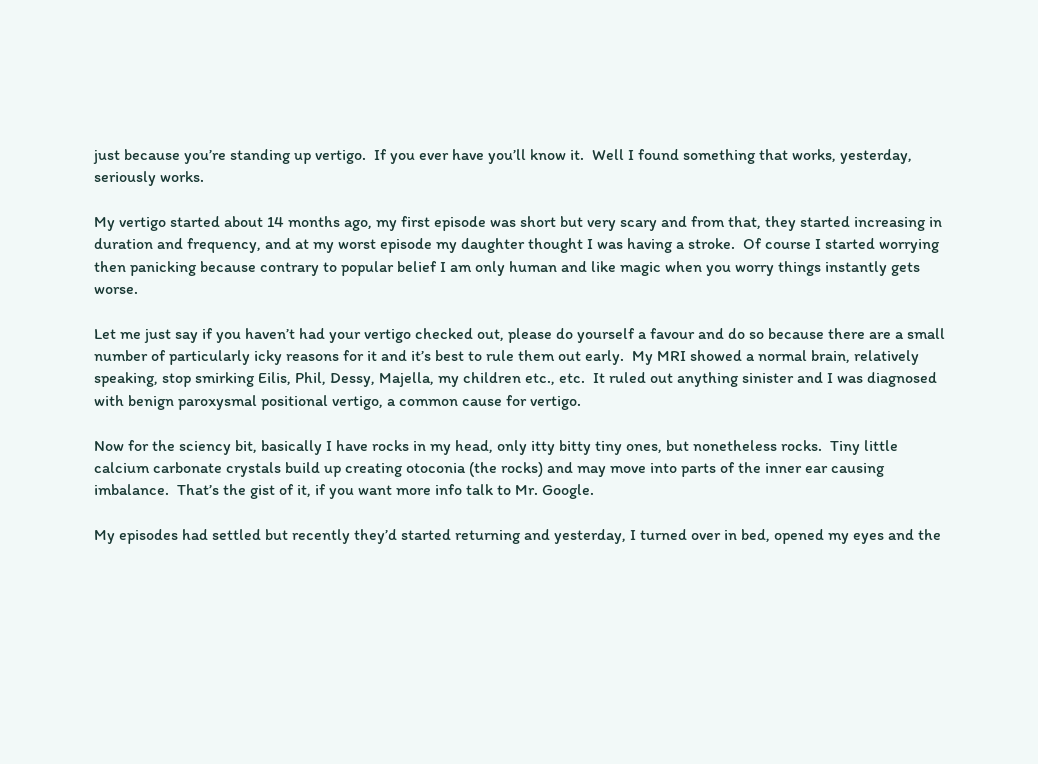just because you’re standing up vertigo.  If you ever have you’ll know it.  Well I found something that works, yesterday, seriously works.

My vertigo started about 14 months ago, my first episode was short but very scary and from that, they started increasing in duration and frequency, and at my worst episode my daughter thought I was having a stroke.  Of course I started worrying then panicking because contrary to popular belief I am only human and like magic when you worry things instantly gets worse.

Let me just say if you haven’t had your vertigo checked out, please do yourself a favour and do so because there are a small number of particularly icky reasons for it and it’s best to rule them out early.  My MRI showed a normal brain, relatively speaking, stop smirking Eilis, Phil, Dessy, Majella, my children etc., etc.  It ruled out anything sinister and I was diagnosed with benign paroxysmal positional vertigo, a common cause for vertigo.

Now for the sciency bit, basically I have rocks in my head, only itty bitty tiny ones, but nonetheless rocks.  Tiny little calcium carbonate crystals build up creating otoconia (the rocks) and may move into parts of the inner ear causing imbalance.  That’s the gist of it, if you want more info talk to Mr. Google.

My episodes had settled but recently they’d started returning and yesterday, I turned over in bed, opened my eyes and the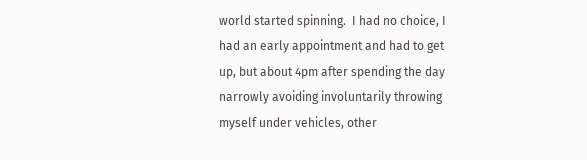world started spinning.  I had no choice, I had an early appointment and had to get up, but about 4pm after spending the day narrowly avoiding involuntarily throwing myself under vehicles, other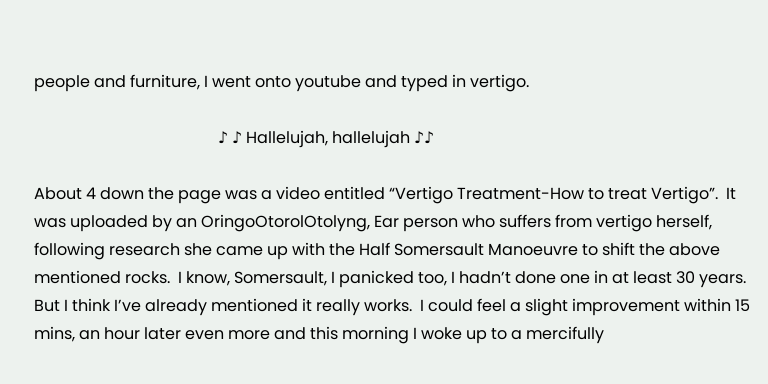people and furniture, I went onto youtube and typed in vertigo.

                                              ♪ ♪ Hallelujah, hallelujah ♪♪

About 4 down the page was a video entitled “Vertigo Treatment-How to treat Vertigo”.  It was uploaded by an OringoOtorolOtolyng, Ear person who suffers from vertigo herself, following research she came up with the Half Somersault Manoeuvre to shift the above mentioned rocks.  I know, Somersault, I panicked too, I hadn’t done one in at least 30 years.  But I think I’ve already mentioned it really works.  I could feel a slight improvement within 15 mins, an hour later even more and this morning I woke up to a mercifully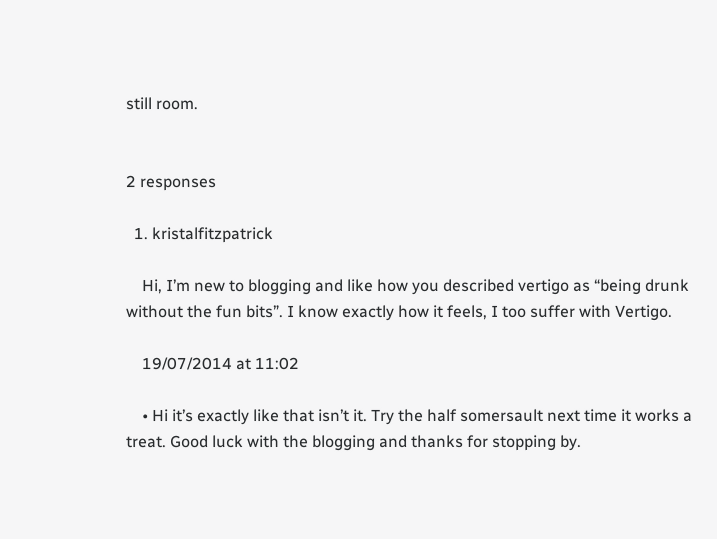still room.


2 responses

  1. kristalfitzpatrick

    Hi, I’m new to blogging and like how you described vertigo as “being drunk without the fun bits”. I know exactly how it feels, I too suffer with Vertigo.

    19/07/2014 at 11:02

    • Hi it’s exactly like that isn’t it. Try the half somersault next time it works a treat. Good luck with the blogging and thanks for stopping by.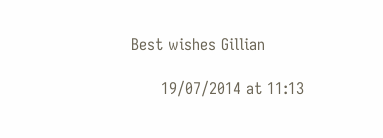Best wishes Gillian

      19/07/2014 at 11:13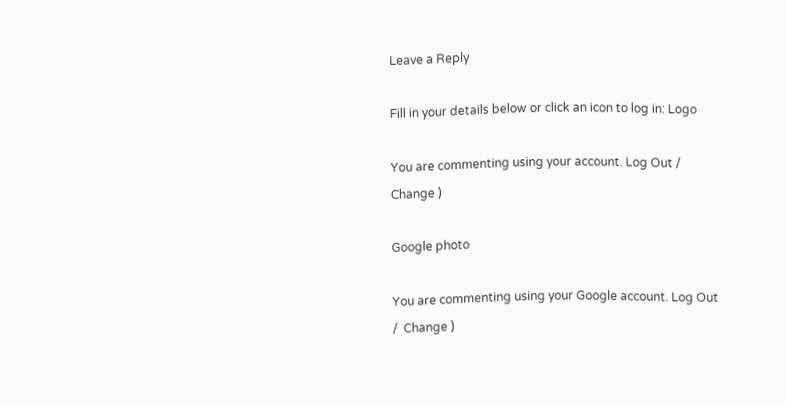Leave a Reply

Fill in your details below or click an icon to log in: Logo

You are commenting using your account. Log Out /  Change )

Google photo

You are commenting using your Google account. Log Out /  Change )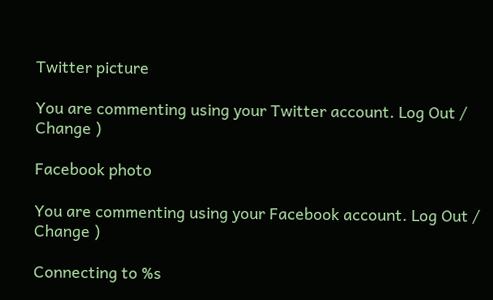Twitter picture

You are commenting using your Twitter account. Log Out /  Change )

Facebook photo

You are commenting using your Facebook account. Log Out /  Change )

Connecting to %s